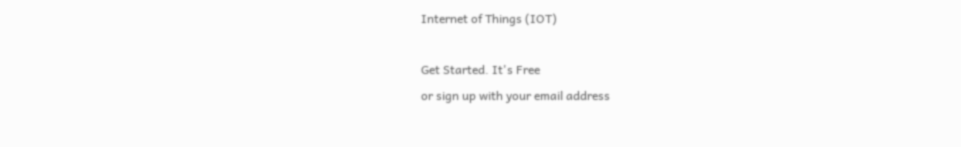Internet of Things (IOT)

Get Started. It's Free
or sign up with your email address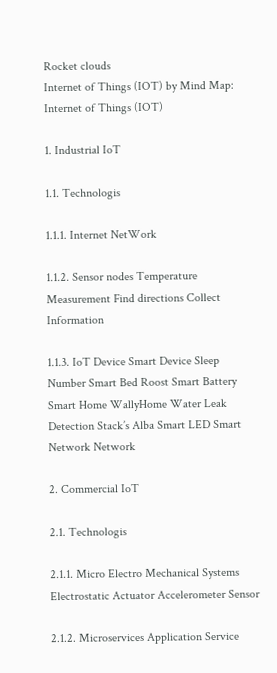Rocket clouds
Internet of Things (IOT) by Mind Map: Internet of Things (IOT)

1. Industrial IoT

1.1. Technologis

1.1.1. Internet NetWork

1.1.2. Sensor nodes Temperature Measurement Find directions Collect Information

1.1.3. IoT Device Smart Device Sleep Number Smart Bed Roost Smart Battery Smart Home WallyHome Water Leak Detection Stack’s Alba Smart LED Smart Network Network

2. Commercial IoT

2.1. Technologis

2.1.1. Micro Electro Mechanical Systems Electrostatic Actuator Accelerometer Sensor

2.1.2. Microservices Application Service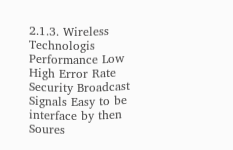2.1.3. Wireless Technologis Performance Low High Error Rate Security Broadcast Signals Easy to be interface by then Soures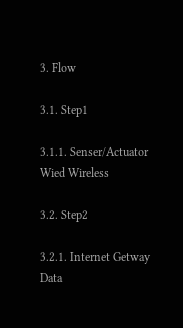3. Flow

3.1. Step1

3.1.1. Senser/Actuator Wied Wireless

3.2. Step2

3.2.1. Internet Getway Data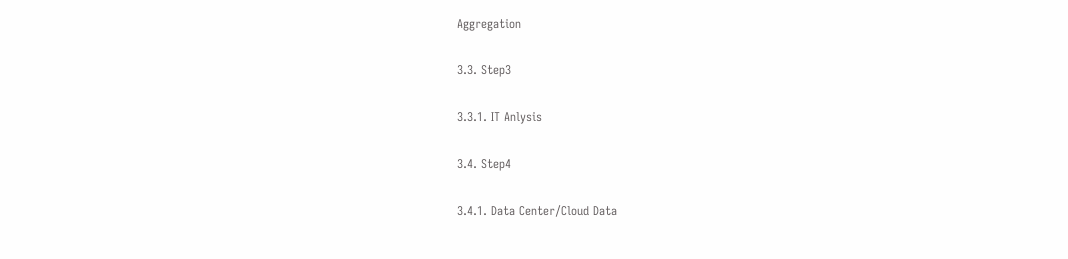Aggregation

3.3. Step3

3.3.1. IT Anlysis

3.4. Step4

3.4.1. Data Center/Cloud Data